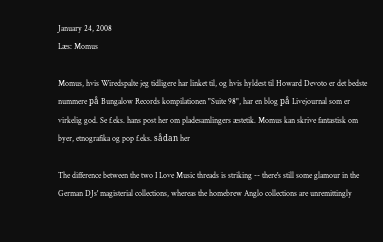January 24, 2008
Læs: Momus

Momus, hvis Wiredspalte jeg tidligere har linket til, og hvis hyldest til Howard Devoto er det bedste nummere på Bungalow Records kompilationen "Suite 98", har en blog på Livejournal som er virkelig god. Se f.eks. hans post her om pladesamlingers æstetik. Momus kan skrive fantastisk om byer, etnografika og pop f.eks. sådan her

The difference between the two I Love Music threads is striking -- there's still some glamour in the German DJs' magisterial collections, whereas the homebrew Anglo collections are unremittingly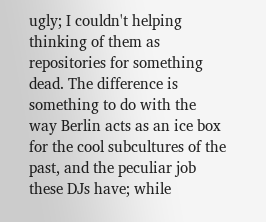ugly; I couldn't helping thinking of them as repositories for something dead. The difference is something to do with the way Berlin acts as an ice box for the cool subcultures of the past, and the peculiar job these DJs have; while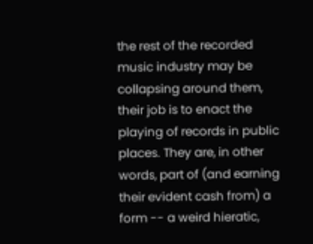the rest of the recorded music industry may be collapsing around them, their job is to enact the playing of records in public places. They are, in other words, part of (and earning their evident cash from) a form -- a weird hieratic,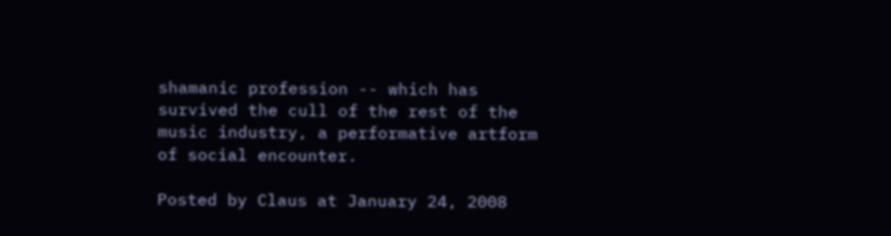shamanic profession -- which has survived the cull of the rest of the music industry, a performative artform of social encounter.

Posted by Claus at January 24, 2008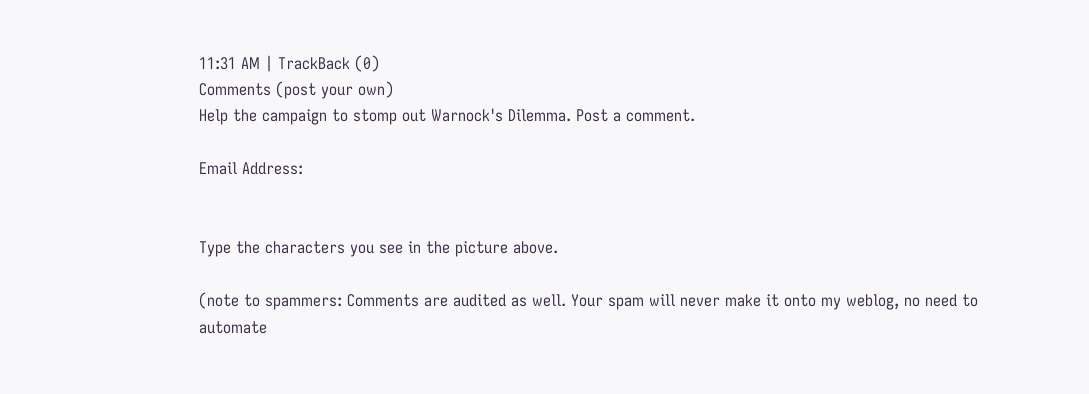11:31 AM | TrackBack (0)
Comments (post your own)
Help the campaign to stomp out Warnock's Dilemma. Post a comment.

Email Address:


Type the characters you see in the picture above.

(note to spammers: Comments are audited as well. Your spam will never make it onto my weblog, no need to automate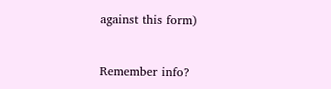against this form)


Remember info?